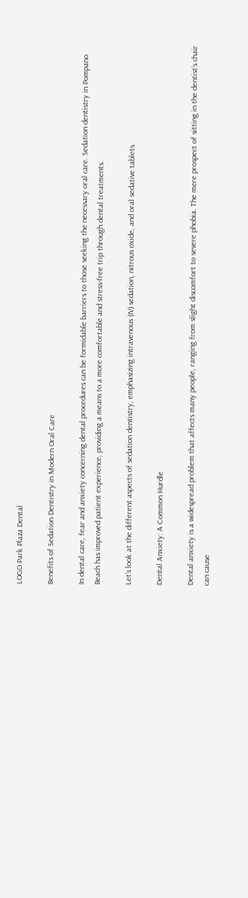LOGO Park Plaza Dental

Benefits of Sedation Dentistry in Modern Oral Care

In dental care, fear and anxiety concerning dental procedures can be formidable barriers to those seeking the necessary oral care. Sedation dentistry in Pompano Beach has improved patient experience, providing a means to a more comfortable and stress-free trip through dental treatments.

Let’s look at the different aspects of sedation dentistry, emphasizing intravenous (IV) sedation, nitrous oxide, and oral sedative tablets.

Dental Anxiety: A Common Hurdle

Dental anxiety is a widespread problem that affects many people, ranging from slight discomfort to severe phobia. The mere prospect of sitting in the dentist’s chair can cause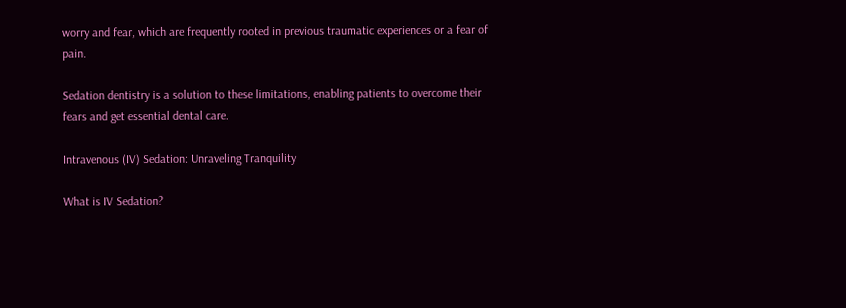worry and fear, which are frequently rooted in previous traumatic experiences or a fear of pain.

Sedation dentistry is a solution to these limitations, enabling patients to overcome their fears and get essential dental care.

Intravenous (IV) Sedation: Unraveling Tranquility

What is IV Sedation?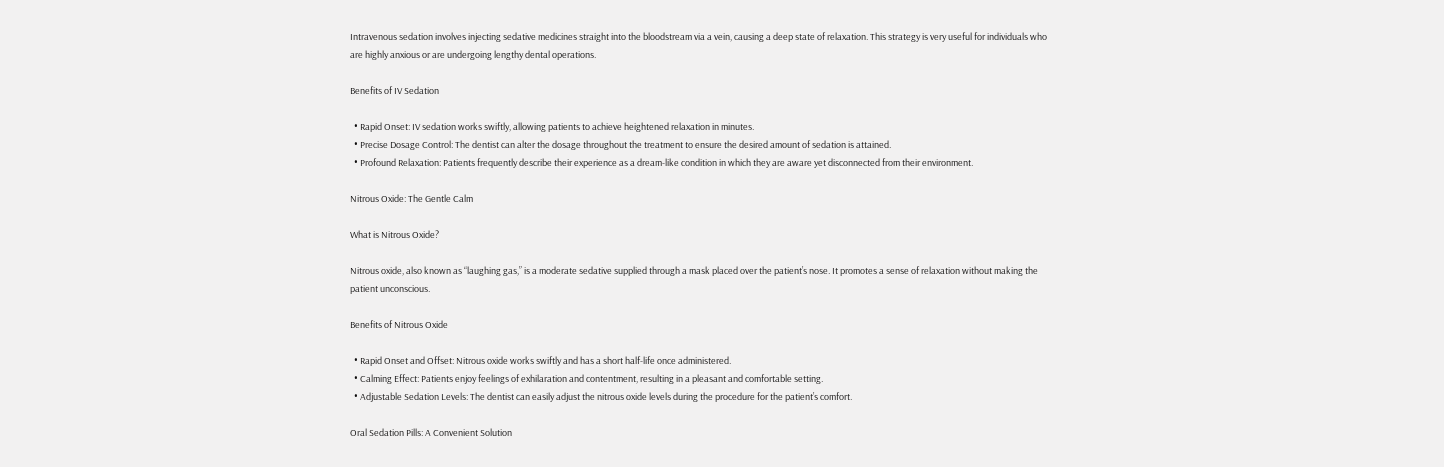Intravenous sedation involves injecting sedative medicines straight into the bloodstream via a vein, causing a deep state of relaxation. This strategy is very useful for individuals who are highly anxious or are undergoing lengthy dental operations.

Benefits of IV Sedation

  • Rapid Onset: IV sedation works swiftly, allowing patients to achieve heightened relaxation in minutes.
  • Precise Dosage Control: The dentist can alter the dosage throughout the treatment to ensure the desired amount of sedation is attained.
  • Profound Relaxation: Patients frequently describe their experience as a dream-like condition in which they are aware yet disconnected from their environment.

Nitrous Oxide: The Gentle Calm

What is Nitrous Oxide?

Nitrous oxide, also known as “laughing gas,” is a moderate sedative supplied through a mask placed over the patient’s nose. It promotes a sense of relaxation without making the patient unconscious.

Benefits of Nitrous Oxide

  • Rapid Onset and Offset: Nitrous oxide works swiftly and has a short half-life once administered.
  • Calming Effect: Patients enjoy feelings of exhilaration and contentment, resulting in a pleasant and comfortable setting.
  • Adjustable Sedation Levels: The dentist can easily adjust the nitrous oxide levels during the procedure for the patient’s comfort.

Oral Sedation Pills: A Convenient Solution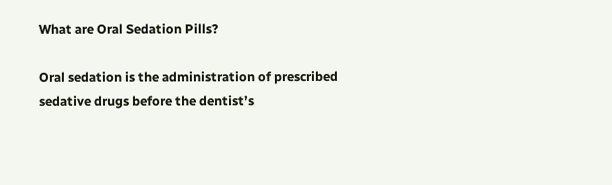What are Oral Sedation Pills?

Oral sedation is the administration of prescribed sedative drugs before the dentist’s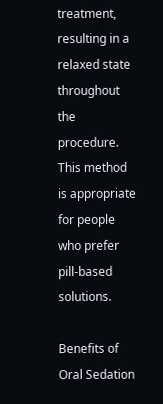treatment, resulting in a relaxed state throughout the procedure. This method is appropriate for people who prefer pill-based solutions.

Benefits of Oral Sedation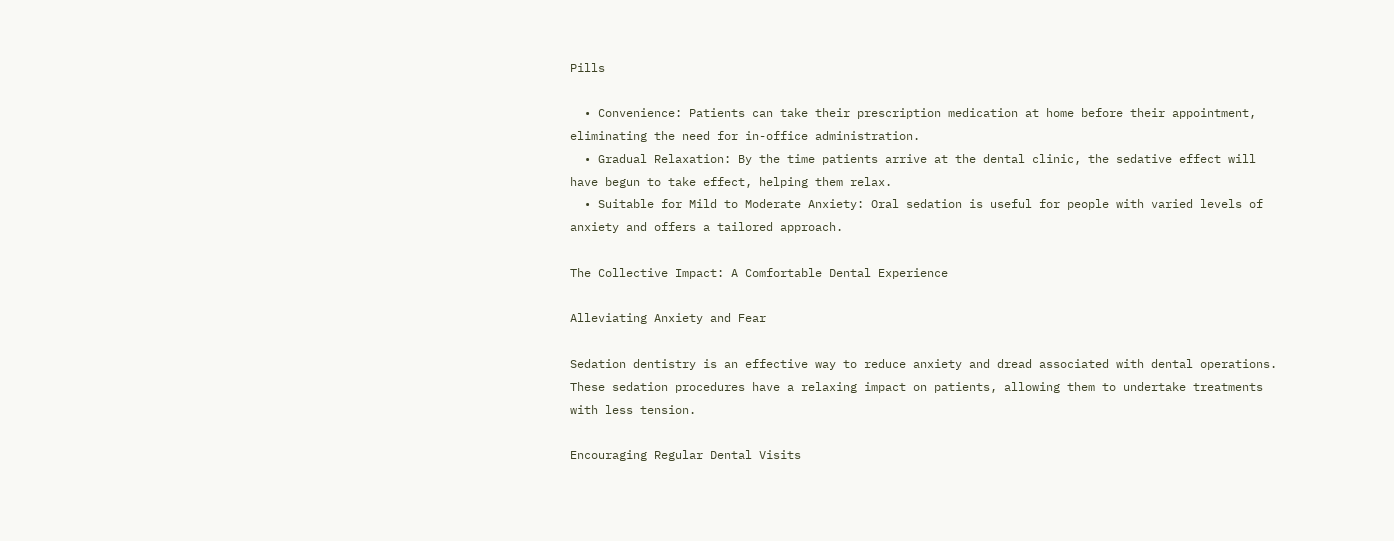Pills

  • Convenience: Patients can take their prescription medication at home before their appointment, eliminating the need for in-office administration.
  • Gradual Relaxation: By the time patients arrive at the dental clinic, the sedative effect will have begun to take effect, helping them relax.
  • Suitable for Mild to Moderate Anxiety: Oral sedation is useful for people with varied levels of anxiety and offers a tailored approach.

The Collective Impact: A Comfortable Dental Experience

Alleviating Anxiety and Fear

Sedation dentistry is an effective way to reduce anxiety and dread associated with dental operations. These sedation procedures have a relaxing impact on patients, allowing them to undertake treatments with less tension.

Encouraging Regular Dental Visits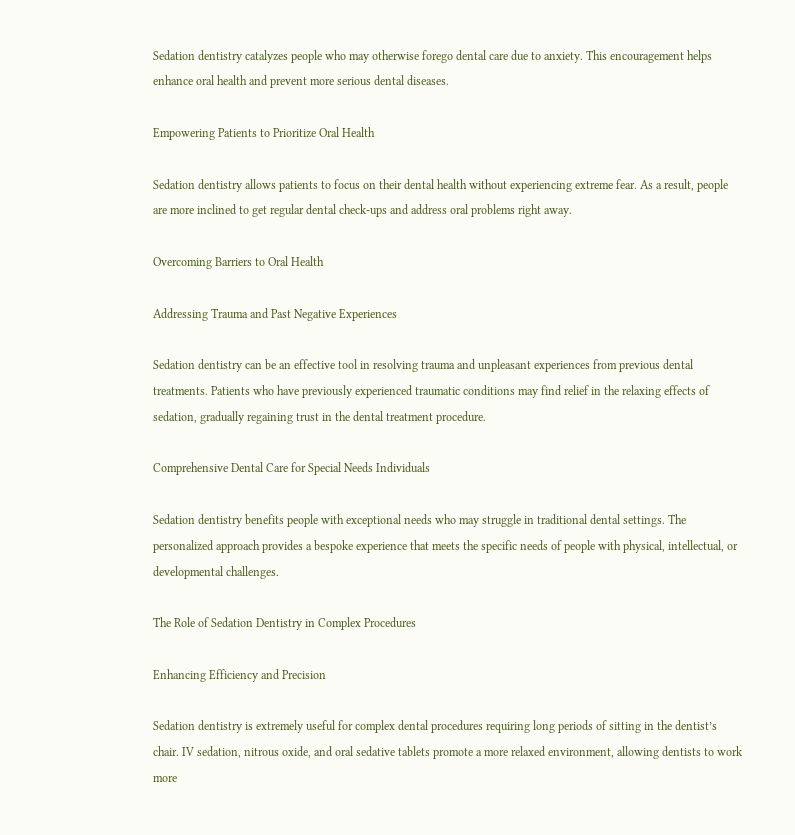Sedation dentistry catalyzes people who may otherwise forego dental care due to anxiety. This encouragement helps enhance oral health and prevent more serious dental diseases.

Empowering Patients to Prioritize Oral Health

Sedation dentistry allows patients to focus on their dental health without experiencing extreme fear. As a result, people are more inclined to get regular dental check-ups and address oral problems right away.

Overcoming Barriers to Oral Health

Addressing Trauma and Past Negative Experiences

Sedation dentistry can be an effective tool in resolving trauma and unpleasant experiences from previous dental treatments. Patients who have previously experienced traumatic conditions may find relief in the relaxing effects of sedation, gradually regaining trust in the dental treatment procedure.

Comprehensive Dental Care for Special Needs Individuals

Sedation dentistry benefits people with exceptional needs who may struggle in traditional dental settings. The personalized approach provides a bespoke experience that meets the specific needs of people with physical, intellectual, or developmental challenges.

The Role of Sedation Dentistry in Complex Procedures

Enhancing Efficiency and Precision

Sedation dentistry is extremely useful for complex dental procedures requiring long periods of sitting in the dentist’s chair. IV sedation, nitrous oxide, and oral sedative tablets promote a more relaxed environment, allowing dentists to work more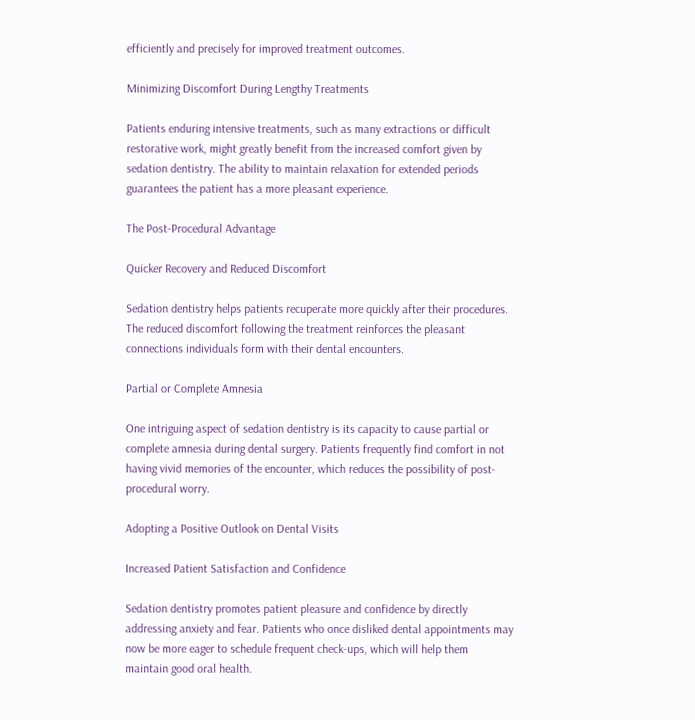efficiently and precisely for improved treatment outcomes.

Minimizing Discomfort During Lengthy Treatments

Patients enduring intensive treatments, such as many extractions or difficult restorative work, might greatly benefit from the increased comfort given by sedation dentistry. The ability to maintain relaxation for extended periods guarantees the patient has a more pleasant experience.

The Post-Procedural Advantage

Quicker Recovery and Reduced Discomfort

Sedation dentistry helps patients recuperate more quickly after their procedures. The reduced discomfort following the treatment reinforces the pleasant connections individuals form with their dental encounters.

Partial or Complete Amnesia

One intriguing aspect of sedation dentistry is its capacity to cause partial or complete amnesia during dental surgery. Patients frequently find comfort in not having vivid memories of the encounter, which reduces the possibility of post-procedural worry.

Adopting a Positive Outlook on Dental Visits

Increased Patient Satisfaction and Confidence

Sedation dentistry promotes patient pleasure and confidence by directly addressing anxiety and fear. Patients who once disliked dental appointments may now be more eager to schedule frequent check-ups, which will help them maintain good oral health.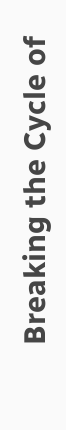Breaking the Cycle of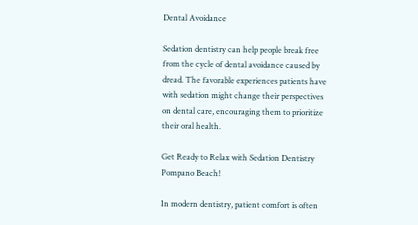Dental Avoidance

Sedation dentistry can help people break free from the cycle of dental avoidance caused by dread. The favorable experiences patients have with sedation might change their perspectives on dental care, encouraging them to prioritize their oral health.

Get Ready to Relax with Sedation Dentistry Pompano Beach!

In modern dentistry, patient comfort is often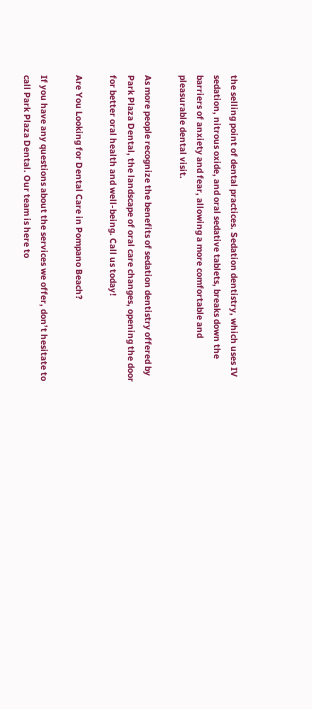the selling point of dental practices. Sedation dentistry, which uses IV sedation, nitrous oxide, and oral sedative tablets, breaks down the barriers of anxiety and fear, allowing a more comfortable and pleasurable dental visit.

As more people recognize the benefits of sedation dentistry offered by Park Plaza Dental, the landscape of oral care changes, opening the door for better oral health and well-being. Call us today!

Are You Looking for Dental Care in Pompano Beach?

If you have any questions about the services we offer, don’t hesitate to call Park Plaza Dental. Our team is here to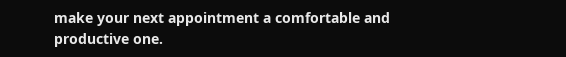make your next appointment a comfortable and productive one.